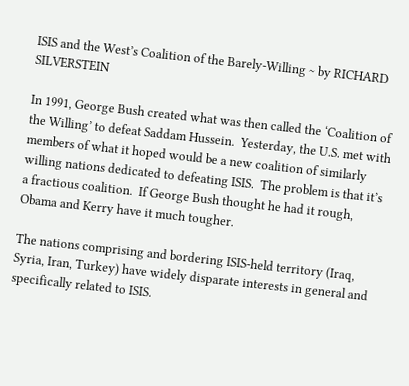ISIS and the West’s Coalition of the Barely-Willing ~ by RICHARD SILVERSTEIN

In 1991, George Bush created what was then called the ‘Coalition of the Willing’ to defeat Saddam Hussein.  Yesterday, the U.S. met with members of what it hoped would be a new coalition of similarly willing nations dedicated to defeating ISIS.  The problem is that it’s a fractious coalition.  If George Bush thought he had it rough, Obama and Kerry have it much tougher.

The nations comprising and bordering ISIS-held territory (Iraq, Syria, Iran, Turkey) have widely disparate interests in general and specifically related to ISIS.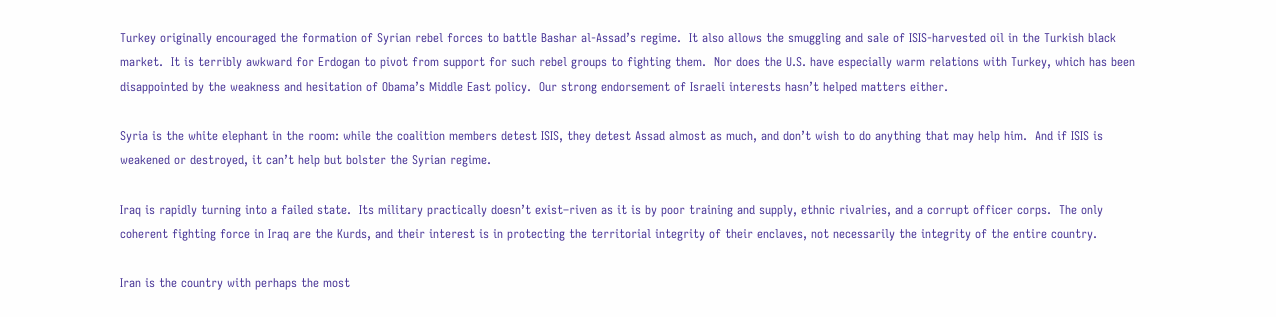Turkey originally encouraged the formation of Syrian rebel forces to battle Bashar al-Assad’s regime.  It also allows the smuggling and sale of ISIS-harvested oil in the Turkish black market.  It is terribly awkward for Erdogan to pivot from support for such rebel groups to fighting them.  Nor does the U.S. have especially warm relations with Turkey, which has been disappointed by the weakness and hesitation of Obama’s Middle East policy.  Our strong endorsement of Israeli interests hasn’t helped matters either.

Syria is the white elephant in the room: while the coalition members detest ISIS, they detest Assad almost as much, and don’t wish to do anything that may help him.  And if ISIS is weakened or destroyed, it can’t help but bolster the Syrian regime.

Iraq is rapidly turning into a failed state.  Its military practically doesn’t exist–riven as it is by poor training and supply, ethnic rivalries, and a corrupt officer corps.  The only coherent fighting force in Iraq are the Kurds, and their interest is in protecting the territorial integrity of their enclaves, not necessarily the integrity of the entire country.

Iran is the country with perhaps the most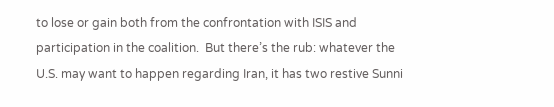to lose or gain both from the confrontation with ISIS and participation in the coalition.  But there’s the rub: whatever the U.S. may want to happen regarding Iran, it has two restive Sunni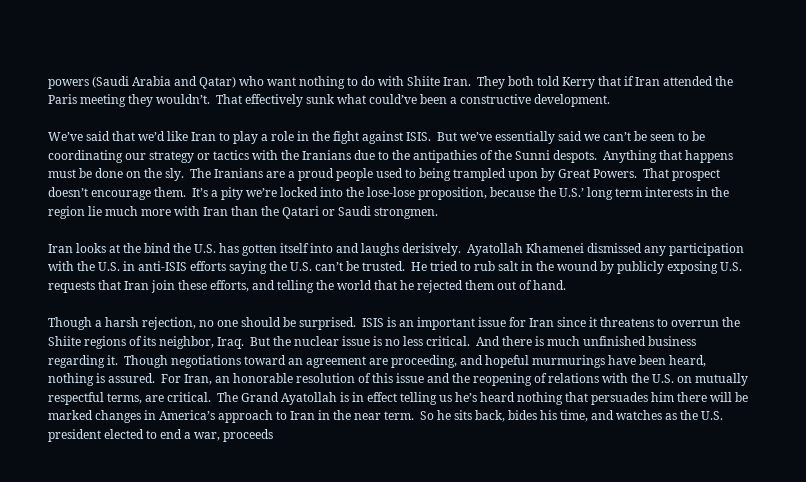powers (Saudi Arabia and Qatar) who want nothing to do with Shiite Iran.  They both told Kerry that if Iran attended the Paris meeting they wouldn’t.  That effectively sunk what could’ve been a constructive development.

We’ve said that we’d like Iran to play a role in the fight against ISIS.  But we’ve essentially said we can’t be seen to be coordinating our strategy or tactics with the Iranians due to the antipathies of the Sunni despots.  Anything that happens must be done on the sly.  The Iranians are a proud people used to being trampled upon by Great Powers.  That prospect doesn’t encourage them.  It’s a pity we’re locked into the lose-lose proposition, because the U.S.’ long term interests in the region lie much more with Iran than the Qatari or Saudi strongmen.

Iran looks at the bind the U.S. has gotten itself into and laughs derisively.  Ayatollah Khamenei dismissed any participation with the U.S. in anti-ISIS efforts saying the U.S. can’t be trusted.  He tried to rub salt in the wound by publicly exposing U.S. requests that Iran join these efforts, and telling the world that he rejected them out of hand.

Though a harsh rejection, no one should be surprised.  ISIS is an important issue for Iran since it threatens to overrun the Shiite regions of its neighbor, Iraq.  But the nuclear issue is no less critical.  And there is much unfinished business regarding it.  Though negotiations toward an agreement are proceeding, and hopeful murmurings have been heard, nothing is assured.  For Iran, an honorable resolution of this issue and the reopening of relations with the U.S. on mutually respectful terms, are critical.  The Grand Ayatollah is in effect telling us he’s heard nothing that persuades him there will be marked changes in America’s approach to Iran in the near term.  So he sits back, bides his time, and watches as the U.S. president elected to end a war, proceeds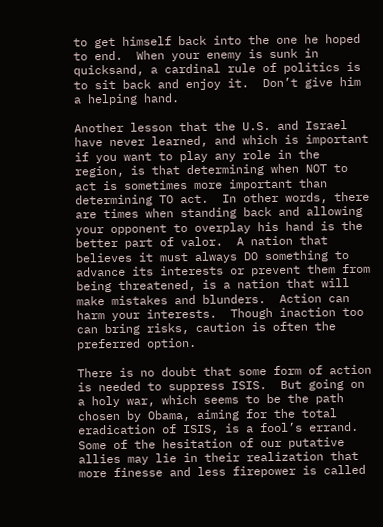to get himself back into the one he hoped to end.  When your enemy is sunk in quicksand, a cardinal rule of politics is to sit back and enjoy it.  Don’t give him a helping hand.

Another lesson that the U.S. and Israel have never learned, and which is important if you want to play any role in the region, is that determining when NOT to act is sometimes more important than determining TO act.  In other words, there are times when standing back and allowing your opponent to overplay his hand is the better part of valor.  A nation that believes it must always DO something to advance its interests or prevent them from being threatened, is a nation that will make mistakes and blunders.  Action can harm your interests.  Though inaction too can bring risks, caution is often the preferred option.

There is no doubt that some form of action is needed to suppress ISIS.  But going on a holy war, which seems to be the path chosen by Obama, aiming for the total eradication of ISIS, is a fool’s errand.  Some of the hesitation of our putative allies may lie in their realization that more finesse and less firepower is called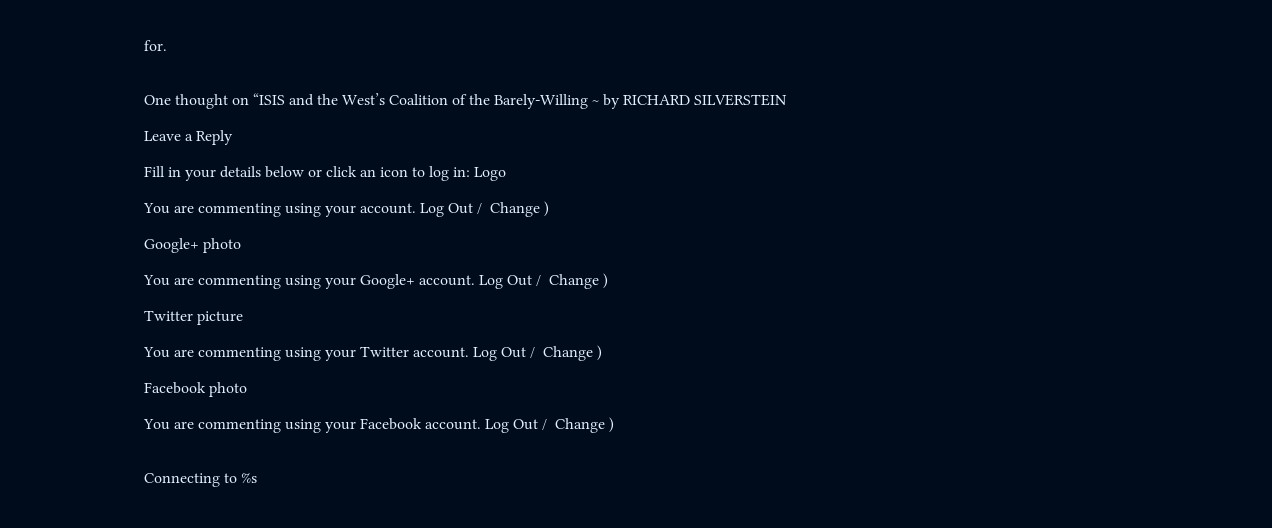for.


One thought on “ISIS and the West’s Coalition of the Barely-Willing ~ by RICHARD SILVERSTEIN

Leave a Reply

Fill in your details below or click an icon to log in: Logo

You are commenting using your account. Log Out /  Change )

Google+ photo

You are commenting using your Google+ account. Log Out /  Change )

Twitter picture

You are commenting using your Twitter account. Log Out /  Change )

Facebook photo

You are commenting using your Facebook account. Log Out /  Change )


Connecting to %s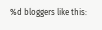%d bloggers like this: